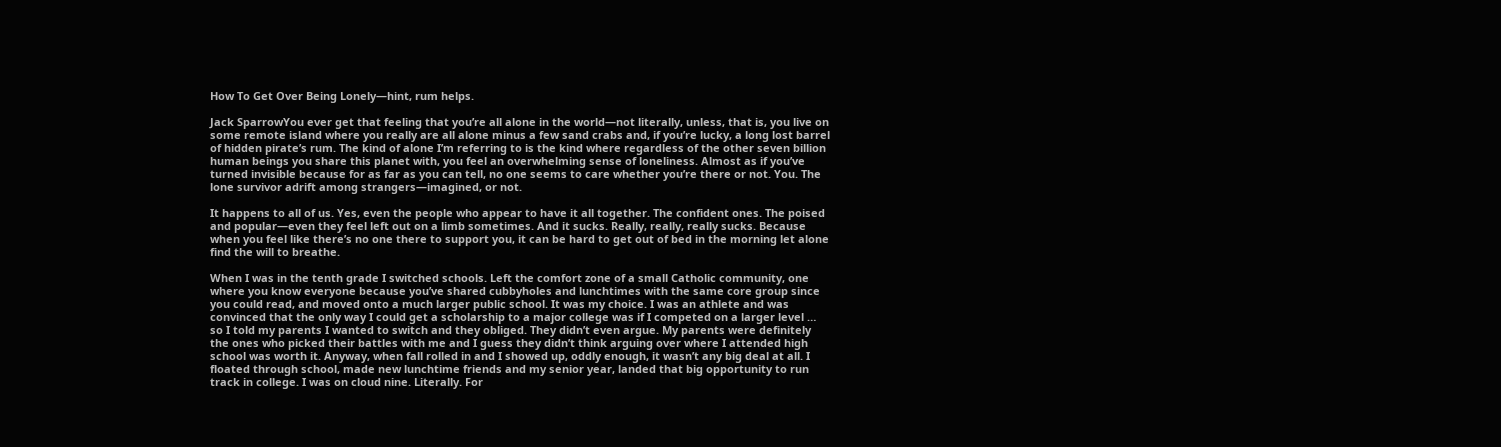How To Get Over Being Lonely—hint, rum helps.

Jack SparrowYou ever get that feeling that you’re all alone in the world—not literally, unless, that is, you live on some remote island where you really are all alone minus a few sand crabs and, if you’re lucky, a long lost barrel of hidden pirate’s rum. The kind of alone I’m referring to is the kind where regardless of the other seven billion human beings you share this planet with, you feel an overwhelming sense of loneliness. Almost as if you’ve turned invisible because for as far as you can tell, no one seems to care whether you’re there or not. You. The lone survivor adrift among strangers—imagined, or not.

It happens to all of us. Yes, even the people who appear to have it all together. The confident ones. The poised and popular—even they feel left out on a limb sometimes. And it sucks. Really, really, really sucks. Because when you feel like there’s no one there to support you, it can be hard to get out of bed in the morning let alone find the will to breathe.

When I was in the tenth grade I switched schools. Left the comfort zone of a small Catholic community, one where you know everyone because you’ve shared cubbyholes and lunchtimes with the same core group since you could read, and moved onto a much larger public school. It was my choice. I was an athlete and was convinced that the only way I could get a scholarship to a major college was if I competed on a larger level … so I told my parents I wanted to switch and they obliged. They didn’t even argue. My parents were definitely the ones who picked their battles with me and I guess they didn’t think arguing over where I attended high school was worth it. Anyway, when fall rolled in and I showed up, oddly enough, it wasn’t any big deal at all. I floated through school, made new lunchtime friends and my senior year, landed that big opportunity to run track in college. I was on cloud nine. Literally. For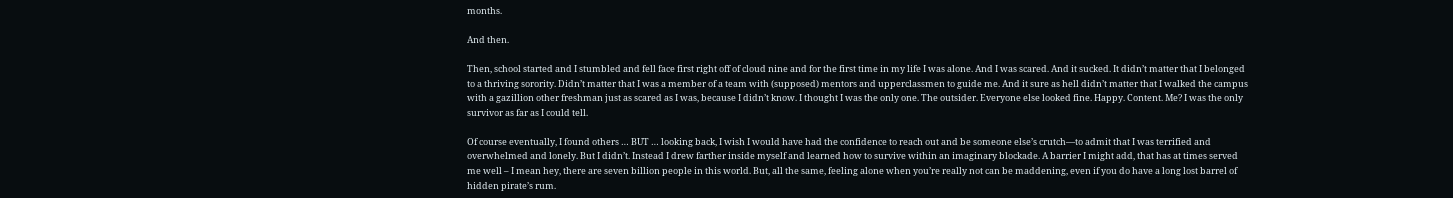months.

And then.

Then, school started and I stumbled and fell face first right off of cloud nine and for the first time in my life I was alone. And I was scared. And it sucked. It didn’t matter that I belonged to a thriving sorority. Didn’t matter that I was a member of a team with (supposed) mentors and upperclassmen to guide me. And it sure as hell didn’t matter that I walked the campus with a gazillion other freshman just as scared as I was, because I didn’t know. I thought I was the only one. The outsider. Everyone else looked fine. Happy. Content. Me? I was the only survivor as far as I could tell.

Of course eventually, I found others … BUT … looking back, I wish I would have had the confidence to reach out and be someone else’s crutch—to admit that I was terrified and overwhelmed and lonely. But I didn’t. Instead I drew farther inside myself and learned how to survive within an imaginary blockade. A barrier I might add, that has at times served me well – I mean hey, there are seven billion people in this world. But, all the same, feeling alone when you’re really not can be maddening, even if you do have a long lost barrel of hidden pirate’s rum.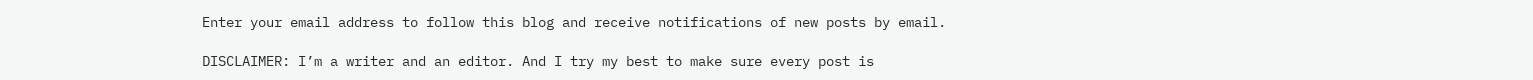Enter your email address to follow this blog and receive notifications of new posts by email.

DISCLAIMER: I’m a writer and an editor. And I try my best to make sure every post is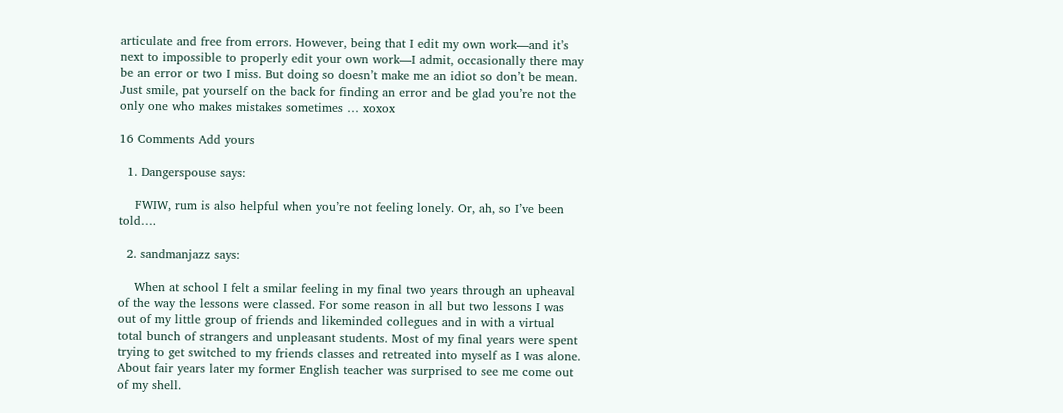articulate and free from errors. However, being that I edit my own work—and it’s next to impossible to properly edit your own work—I admit, occasionally there may be an error or two I miss. But doing so doesn’t make me an idiot so don’t be mean. Just smile, pat yourself on the back for finding an error and be glad you’re not the only one who makes mistakes sometimes … xoxox

16 Comments Add yours

  1. Dangerspouse says:

    FWIW, rum is also helpful when you’re not feeling lonely. Or, ah, so I’ve been told….

  2. sandmanjazz says:

    When at school I felt a smilar feeling in my final two years through an upheaval of the way the lessons were classed. For some reason in all but two lessons I was out of my little group of friends and likeminded collegues and in with a virtual total bunch of strangers and unpleasant students. Most of my final years were spent trying to get switched to my friends classes and retreated into myself as I was alone. About fair years later my former English teacher was surprised to see me come out of my shell.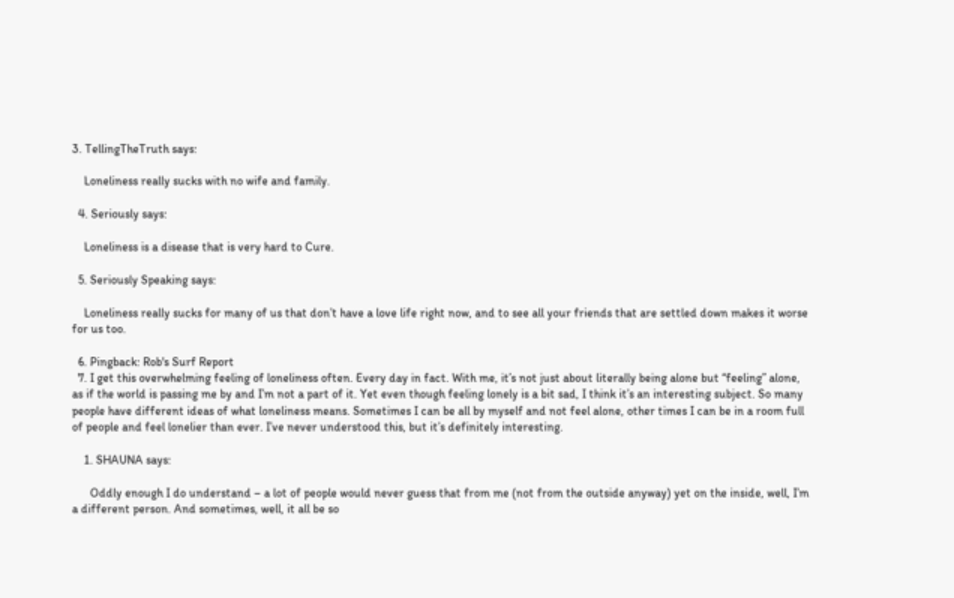3. TellingTheTruth says:

    Loneliness really sucks with no wife and family.

  4. Seriously says:

    Loneliness is a disease that is very hard to Cure.

  5. Seriously Speaking says:

    Loneliness really sucks for many of us that don’t have a love life right now, and to see all your friends that are settled down makes it worse for us too.

  6. Pingback: Rob's Surf Report
  7. I get this overwhelming feeling of loneliness often. Every day in fact. With me, it’s not just about literally being alone but “feeling” alone, as if the world is passing me by and I’m not a part of it. Yet even though feeling lonely is a bit sad, I think it’s an interesting subject. So many people have different ideas of what loneliness means. Sometimes I can be all by myself and not feel alone, other times I can be in a room full of people and feel lonelier than ever. I’ve never understood this, but it’s definitely interesting.

    1. SHAUNA says:

      Oddly enough I do understand – a lot of people would never guess that from me (not from the outside anyway) yet on the inside, well, I’m a different person. And sometimes, well, it all be so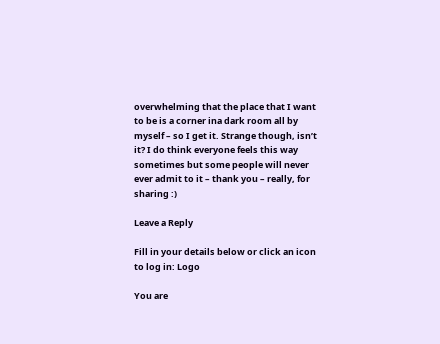overwhelming that the place that I want to be is a corner ina dark room all by myself – so I get it. Strange though, isn’t it? I do think everyone feels this way sometimes but some people will never ever admit to it – thank you – really, for sharing :)

Leave a Reply

Fill in your details below or click an icon to log in: Logo

You are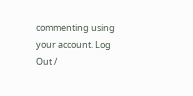commenting using your account. Log Out /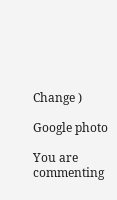Change )

Google photo

You are commenting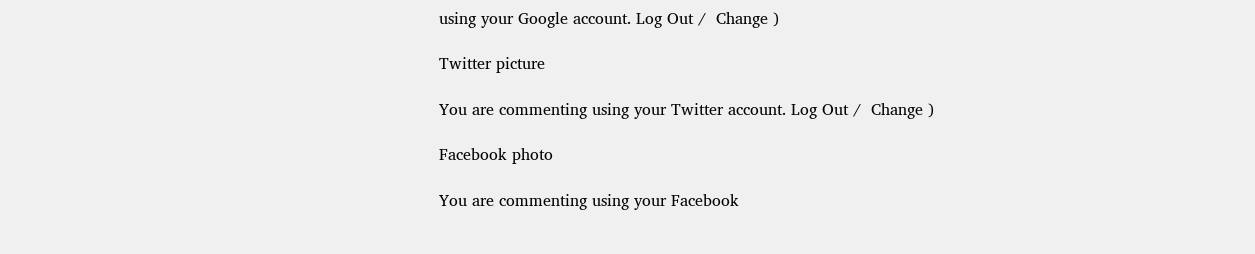using your Google account. Log Out /  Change )

Twitter picture

You are commenting using your Twitter account. Log Out /  Change )

Facebook photo

You are commenting using your Facebook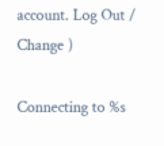account. Log Out /  Change )

Connecting to %s